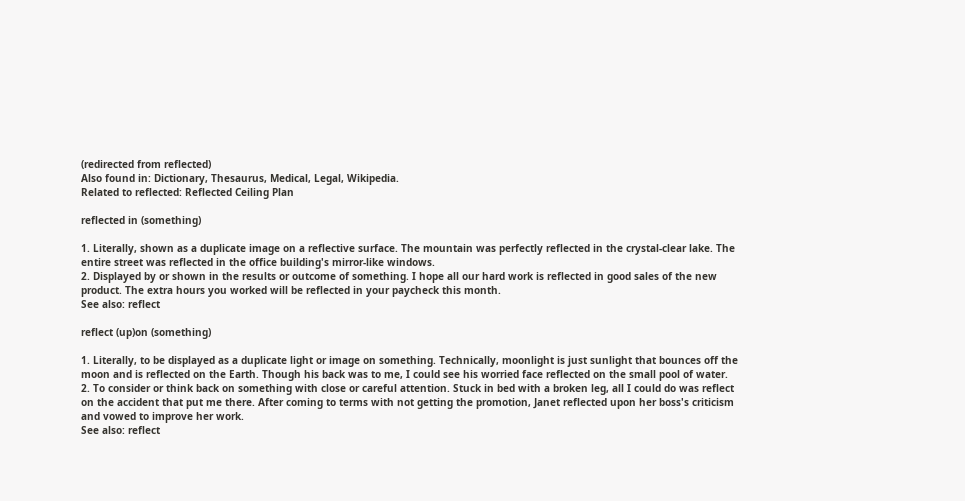(redirected from reflected)
Also found in: Dictionary, Thesaurus, Medical, Legal, Wikipedia.
Related to reflected: Reflected Ceiling Plan

reflected in (something)

1. Literally, shown as a duplicate image on a reflective surface. The mountain was perfectly reflected in the crystal-clear lake. The entire street was reflected in the office building's mirror-like windows.
2. Displayed by or shown in the results or outcome of something. I hope all our hard work is reflected in good sales of the new product. The extra hours you worked will be reflected in your paycheck this month.
See also: reflect

reflect (up)on (something)

1. Literally, to be displayed as a duplicate light or image on something. Technically, moonlight is just sunlight that bounces off the moon and is reflected on the Earth. Though his back was to me, I could see his worried face reflected on the small pool of water.
2. To consider or think back on something with close or careful attention. Stuck in bed with a broken leg, all I could do was reflect on the accident that put me there. After coming to terms with not getting the promotion, Janet reflected upon her boss's criticism and vowed to improve her work.
See also: reflect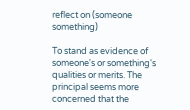reflect on (someone something)

To stand as evidence of someone's or something's qualities or merits. The principal seems more concerned that the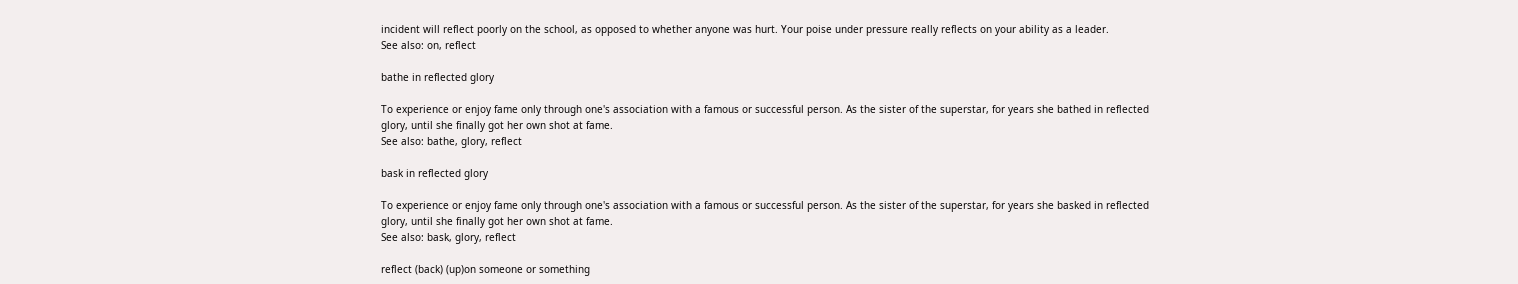incident will reflect poorly on the school, as opposed to whether anyone was hurt. Your poise under pressure really reflects on your ability as a leader.
See also: on, reflect

bathe in reflected glory

To experience or enjoy fame only through one's association with a famous or successful person. As the sister of the superstar, for years she bathed in reflected glory, until she finally got her own shot at fame.
See also: bathe, glory, reflect

bask in reflected glory

To experience or enjoy fame only through one's association with a famous or successful person. As the sister of the superstar, for years she basked in reflected glory, until she finally got her own shot at fame.
See also: bask, glory, reflect

reflect (back) (up)on someone or something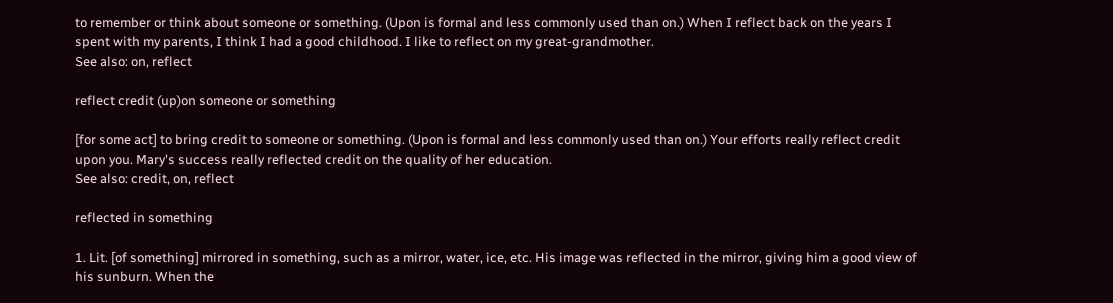to remember or think about someone or something. (Upon is formal and less commonly used than on.) When I reflect back on the years I spent with my parents, I think I had a good childhood. I like to reflect on my great-grandmother.
See also: on, reflect

reflect credit (up)on someone or something

[for some act] to bring credit to someone or something. (Upon is formal and less commonly used than on.) Your efforts really reflect credit upon you. Mary's success really reflected credit on the quality of her education.
See also: credit, on, reflect

reflected in something

1. Lit. [of something] mirrored in something, such as a mirror, water, ice, etc. His image was reflected in the mirror, giving him a good view of his sunburn. When the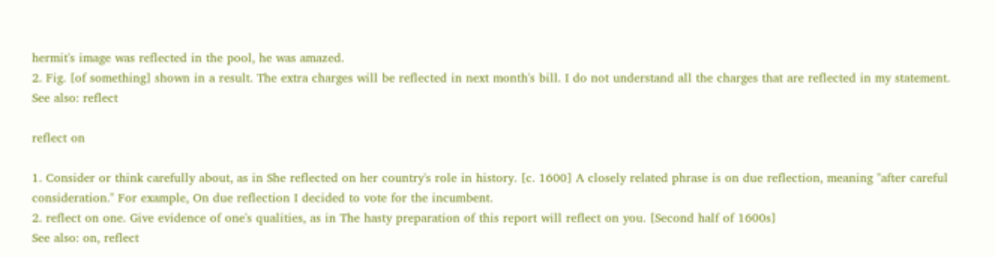hermit's image was reflected in the pool, he was amazed.
2. Fig. [of something] shown in a result. The extra charges will be reflected in next month's bill. I do not understand all the charges that are reflected in my statement.
See also: reflect

reflect on

1. Consider or think carefully about, as in She reflected on her country's role in history. [c. 1600] A closely related phrase is on due reflection, meaning "after careful consideration." For example, On due reflection I decided to vote for the incumbent.
2. reflect on one. Give evidence of one's qualities, as in The hasty preparation of this report will reflect on you. [Second half of 1600s]
See also: on, reflect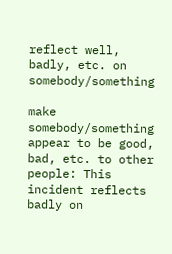reflect well, badly, etc. on somebody/something

make somebody/something appear to be good, bad, etc. to other people: This incident reflects badly on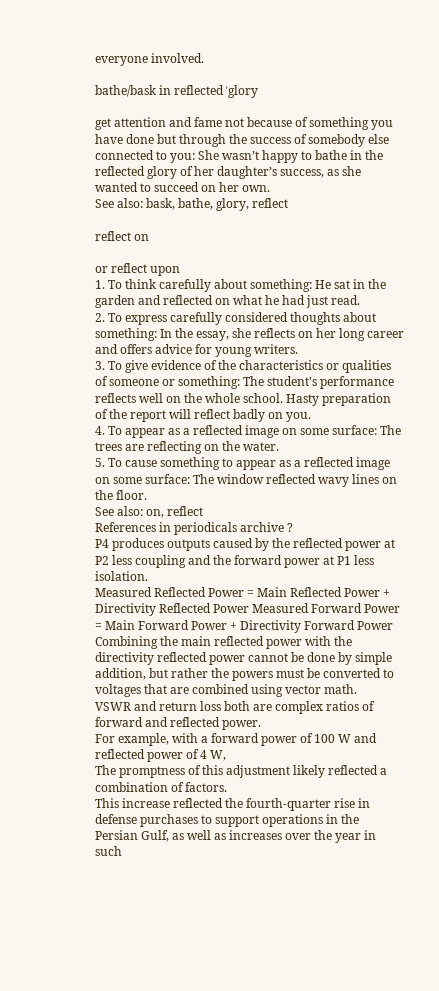everyone involved.

bathe/bask in reflected ˈglory

get attention and fame not because of something you have done but through the success of somebody else connected to you: She wasn’t happy to bathe in the reflected glory of her daughter’s success, as she wanted to succeed on her own.
See also: bask, bathe, glory, reflect

reflect on

or reflect upon
1. To think carefully about something: He sat in the garden and reflected on what he had just read.
2. To express carefully considered thoughts about something: In the essay, she reflects on her long career and offers advice for young writers.
3. To give evidence of the characteristics or qualities of someone or something: The student's performance reflects well on the whole school. Hasty preparation of the report will reflect badly on you.
4. To appear as a reflected image on some surface: The trees are reflecting on the water.
5. To cause something to appear as a reflected image on some surface: The window reflected wavy lines on the floor.
See also: on, reflect
References in periodicals archive ?
P4 produces outputs caused by the reflected power at P2 less coupling and the forward power at P1 less isolation.
Measured Reflected Power = Main Reflected Power + Directivity Reflected Power Measured Forward Power = Main Forward Power + Directivity Forward Power
Combining the main reflected power with the directivity reflected power cannot be done by simple addition, but rather the powers must be converted to voltages that are combined using vector math.
VSWR and return loss both are complex ratios of forward and reflected power.
For example, with a forward power of 100 W and reflected power of 4 W,
The promptness of this adjustment likely reflected a combination of factors.
This increase reflected the fourth-quarter rise in defense purchases to support operations in the Persian Gulf, as well as increases over the year in such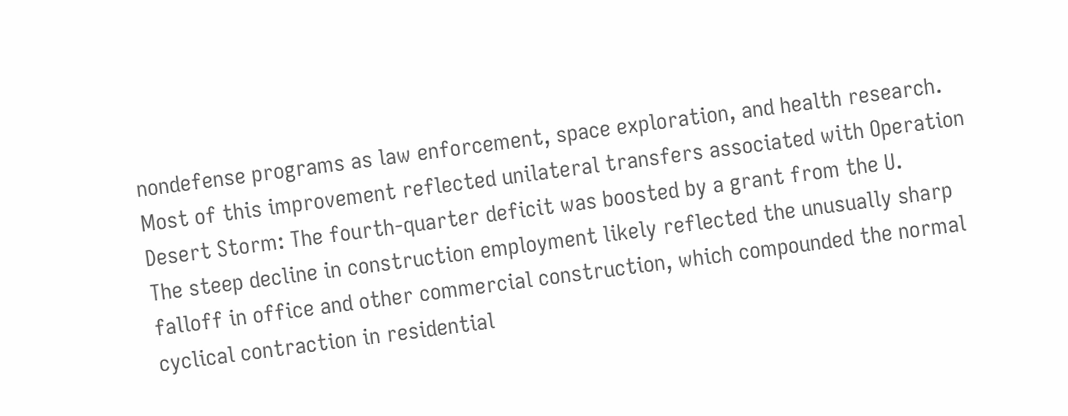nondefense programs as law enforcement, space exploration, and health research.
Most of this improvement reflected unilateral transfers associated with Operation Desert Storm: The fourth-quarter deficit was boosted by a grant from the U.
The steep decline in construction employment likely reflected the unusually sharp falloff in office and other commercial construction, which compounded the normal cyclical contraction in residential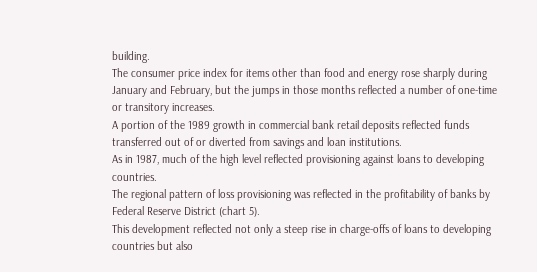building.
The consumer price index for items other than food and energy rose sharply during January and February, but the jumps in those months reflected a number of one-time or transitory increases.
A portion of the 1989 growth in commercial bank retail deposits reflected funds transferred out of or diverted from savings and loan institutions.
As in 1987, much of the high level reflected provisioning against loans to developing countries.
The regional pattern of loss provisioning was reflected in the profitability of banks by Federal Reserve District (chart 5).
This development reflected not only a steep rise in charge-offs of loans to developing countries but also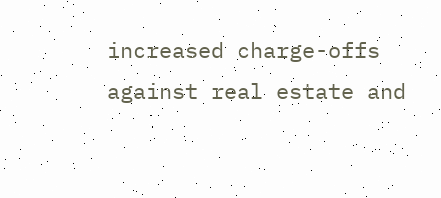increased charge-offs against real estate and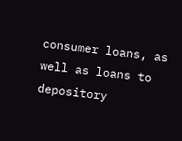consumer loans, as well as loans to depository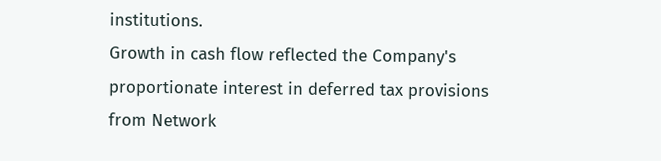institutions.
Growth in cash flow reflected the Company's proportionate interest in deferred tax provisions from Network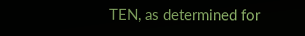TEN, as determined for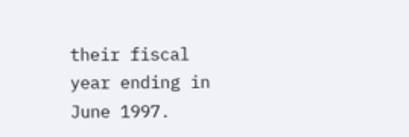their fiscal year ending in June 1997.